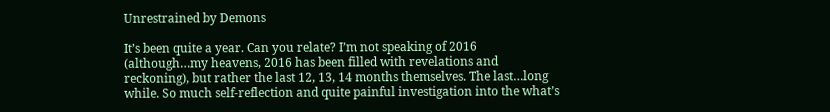Unrestrained by Demons

It’s been quite a year. Can you relate? I’m not speaking of 2016 (although…my heavens, 2016 has been filled with revelations and reckoning), but rather the last 12, 13, 14 months themselves. The last…long while. So much self-reflection and quite painful investigation into the what’s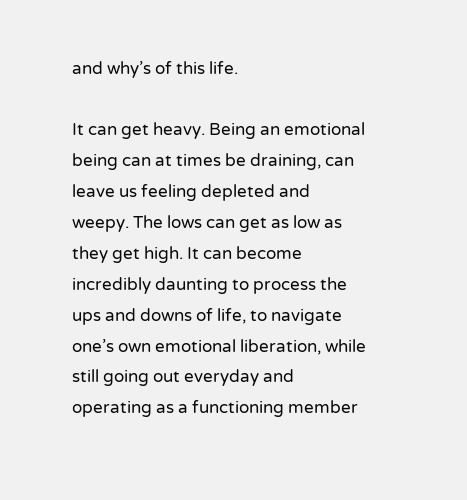and why’s of this life.

It can get heavy. Being an emotional being can at times be draining, can leave us feeling depleted and weepy. The lows can get as low as they get high. It can become incredibly daunting to process the ups and downs of life, to navigate one’s own emotional liberation, while still going out everyday and operating as a functioning member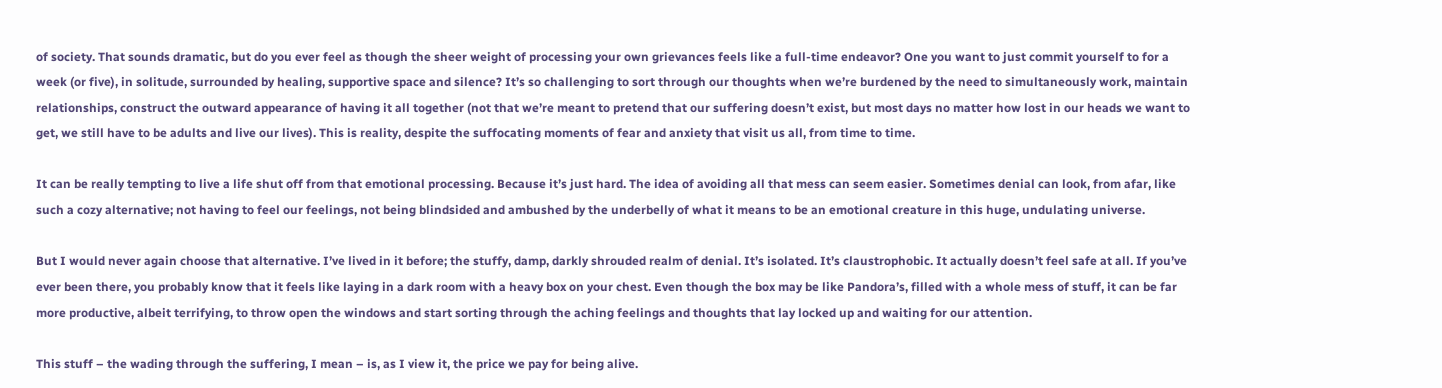of society. That sounds dramatic, but do you ever feel as though the sheer weight of processing your own grievances feels like a full-time endeavor? One you want to just commit yourself to for a week (or five), in solitude, surrounded by healing, supportive space and silence? It’s so challenging to sort through our thoughts when we’re burdened by the need to simultaneously work, maintain relationships, construct the outward appearance of having it all together (not that we’re meant to pretend that our suffering doesn’t exist, but most days no matter how lost in our heads we want to get, we still have to be adults and live our lives). This is reality, despite the suffocating moments of fear and anxiety that visit us all, from time to time.

It can be really tempting to live a life shut off from that emotional processing. Because it’s just hard. The idea of avoiding all that mess can seem easier. Sometimes denial can look, from afar, like such a cozy alternative; not having to feel our feelings, not being blindsided and ambushed by the underbelly of what it means to be an emotional creature in this huge, undulating universe.

But I would never again choose that alternative. I’ve lived in it before; the stuffy, damp, darkly shrouded realm of denial. It’s isolated. It’s claustrophobic. It actually doesn’t feel safe at all. If you’ve ever been there, you probably know that it feels like laying in a dark room with a heavy box on your chest. Even though the box may be like Pandora’s, filled with a whole mess of stuff, it can be far more productive, albeit terrifying, to throw open the windows and start sorting through the aching feelings and thoughts that lay locked up and waiting for our attention.

This stuff – the wading through the suffering, I mean – is, as I view it, the price we pay for being alive.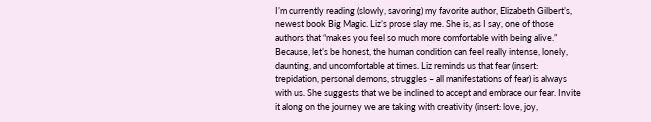I’m currently reading (slowly, savoring) my favorite author, Elizabeth Gilbert’s, newest book Big Magic. Liz’s prose slay me. She is, as I say, one of those authors that “makes you feel so much more comfortable with being alive.” Because, let’s be honest, the human condition can feel really intense, lonely, daunting, and uncomfortable at times. Liz reminds us that fear (insert: trepidation, personal demons, struggles – all manifestations of fear) is always with us. She suggests that we be inclined to accept and embrace our fear. Invite it along on the journey we are taking with creativity (insert: love, joy,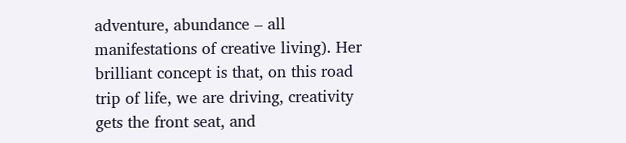adventure, abundance – all manifestations of creative living). Her brilliant concept is that, on this road trip of life, we are driving, creativity gets the front seat, and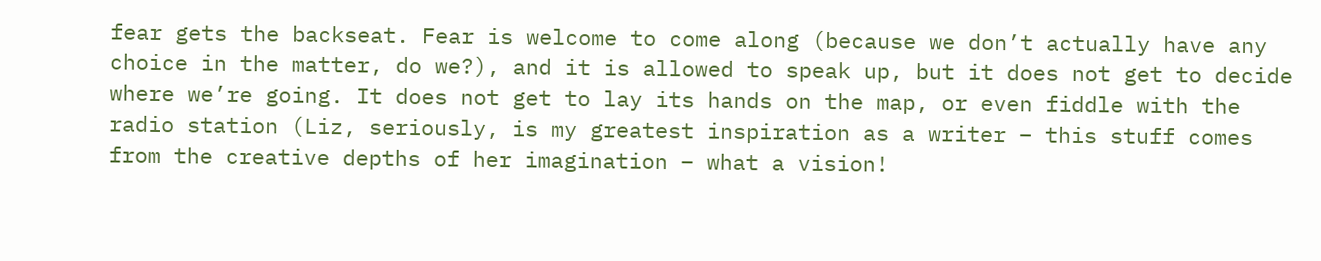fear gets the backseat. Fear is welcome to come along (because we don’t actually have any choice in the matter, do we?), and it is allowed to speak up, but it does not get to decide where we’re going. It does not get to lay its hands on the map, or even fiddle with the radio station (Liz, seriously, is my greatest inspiration as a writer – this stuff comes from the creative depths of her imagination – what a vision!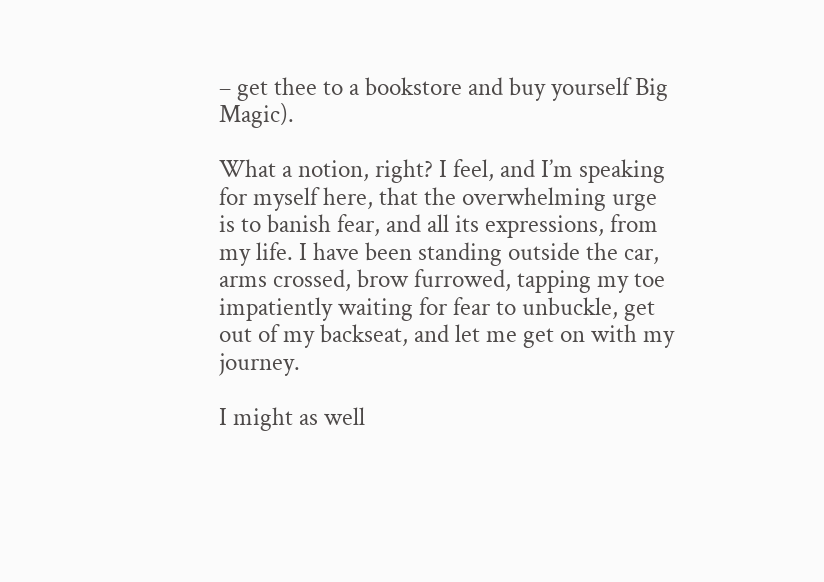– get thee to a bookstore and buy yourself Big Magic).

What a notion, right? I feel, and I’m speaking for myself here, that the overwhelming urge is to banish fear, and all its expressions, from my life. I have been standing outside the car, arms crossed, brow furrowed, tapping my toe impatiently waiting for fear to unbuckle, get out of my backseat, and let me get on with my journey.

I might as well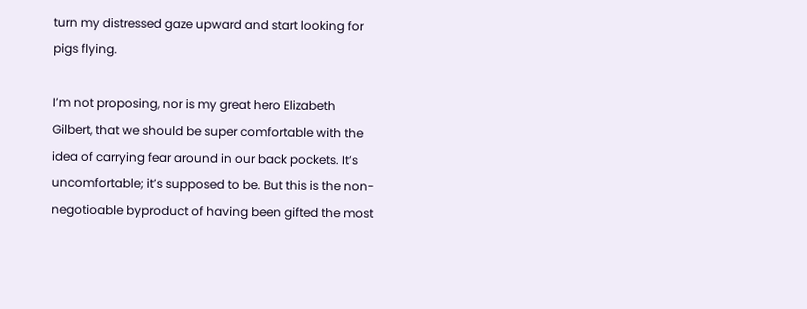turn my distressed gaze upward and start looking for pigs flying.

I’m not proposing, nor is my great hero Elizabeth Gilbert, that we should be super comfortable with the idea of carrying fear around in our back pockets. It’s uncomfortable; it’s supposed to be. But this is the non-negotioable byproduct of having been gifted the most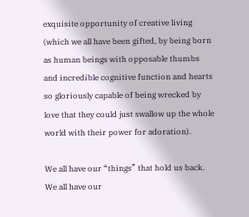exquisite opportunity of creative living (which we all have been gifted, by being born as human beings with opposable thumbs and incredible cognitive function and hearts so gloriously capable of being wrecked by love that they could just swallow up the whole world with their power for adoration).

We all have our “things” that hold us back. We all have our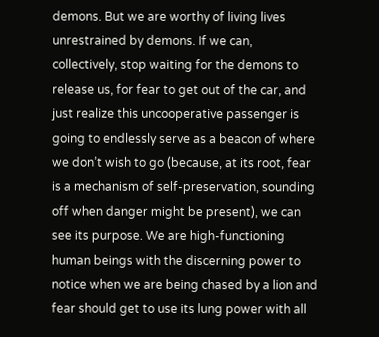demons. But we are worthy of living lives unrestrained by demons. If we can, collectively, stop waiting for the demons to release us, for fear to get out of the car, and just realize this uncooperative passenger is going to endlessly serve as a beacon of where we don’t wish to go (because, at its root, fear is a mechanism of self-preservation, sounding off when danger might be present), we can see its purpose. We are high-functioning human beings with the discerning power to notice when we are being chased by a lion and fear should get to use its lung power with all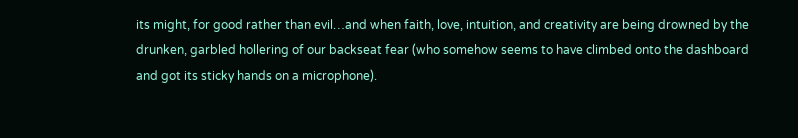its might, for good rather than evil…and when faith, love, intuition, and creativity are being drowned by the drunken, garbled hollering of our backseat fear (who somehow seems to have climbed onto the dashboard and got its sticky hands on a microphone).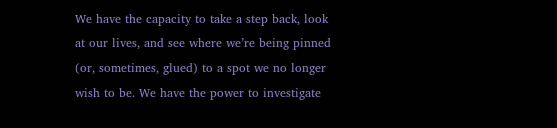We have the capacity to take a step back, look at our lives, and see where we’re being pinned (or, sometimes, glued) to a spot we no longer wish to be. We have the power to investigate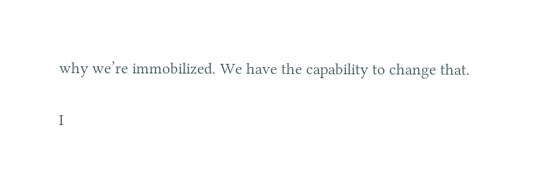why we’re immobilized. We have the capability to change that.

I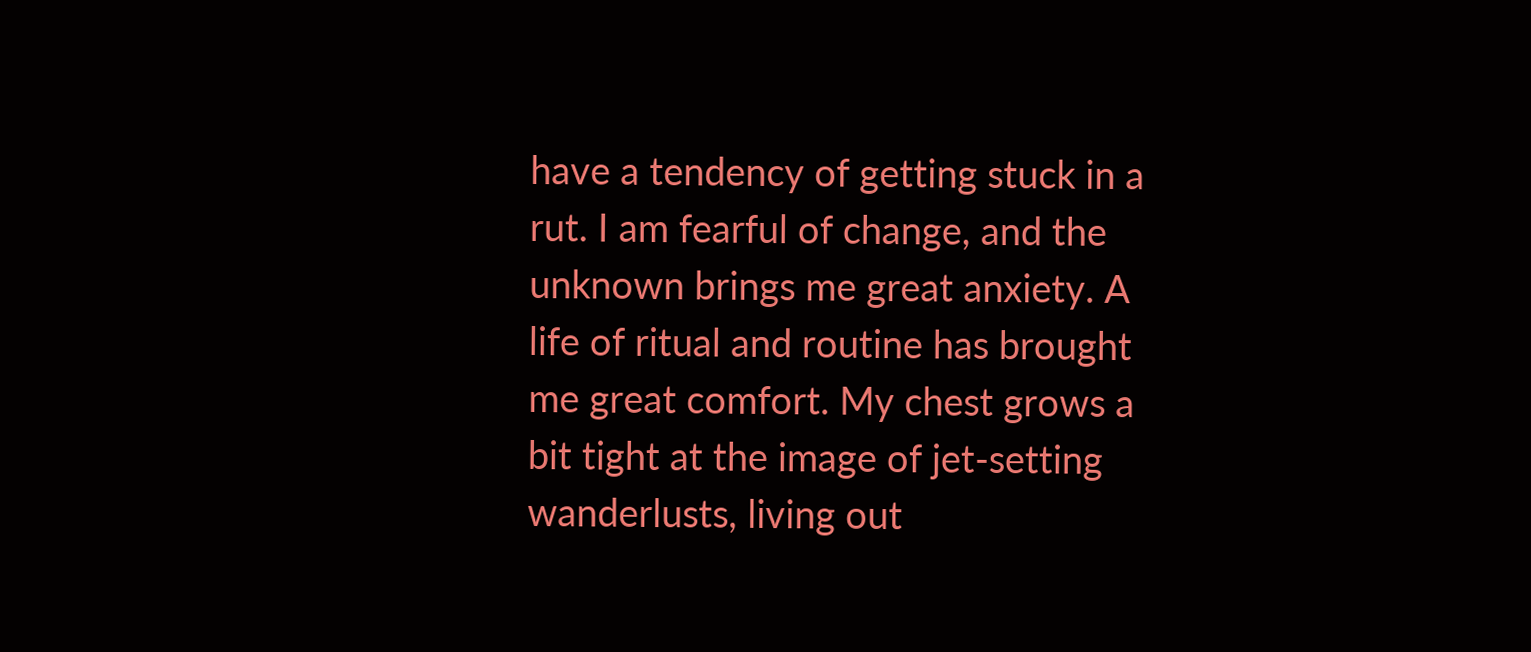have a tendency of getting stuck in a rut. I am fearful of change, and the unknown brings me great anxiety. A life of ritual and routine has brought me great comfort. My chest grows a bit tight at the image of jet-setting wanderlusts, living out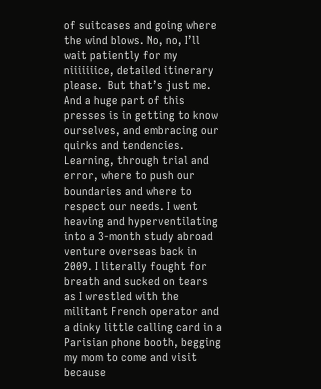of suitcases and going where the wind blows. No, no, I’ll wait patiently for my niiiiiiice, detailed itinerary please.  But that’s just me. And a huge part of this presses is in getting to know ourselves, and embracing our quirks and tendencies. Learning, through trial and error, where to push our boundaries and where to respect our needs. I went heaving and hyperventilating into a 3-month study abroad venture overseas back in 2009. I literally fought for breath and sucked on tears as I wrestled with the militant French operator and a dinky little calling card in a Parisian phone booth, begging my mom to come and visit because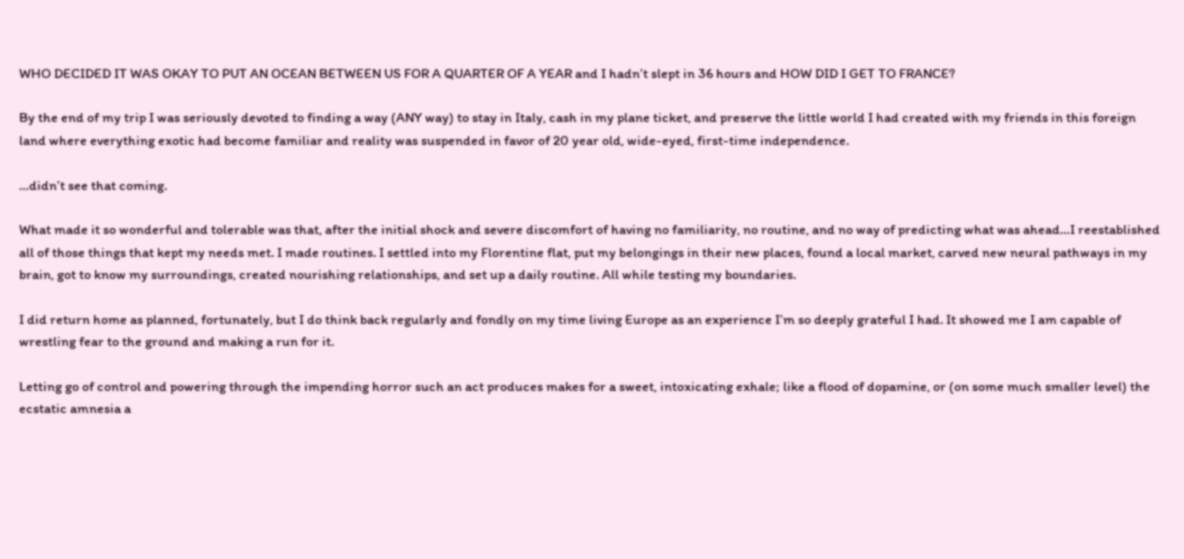WHO DECIDED IT WAS OKAY TO PUT AN OCEAN BETWEEN US FOR A QUARTER OF A YEAR and I hadn’t slept in 36 hours and HOW DID I GET TO FRANCE?

By the end of my trip I was seriously devoted to finding a way (ANY way) to stay in Italy, cash in my plane ticket, and preserve the little world I had created with my friends in this foreign land where everything exotic had become familiar and reality was suspended in favor of 20 year old, wide-eyed, first-time independence.

…didn’t see that coming.

What made it so wonderful and tolerable was that, after the initial shock and severe discomfort of having no familiarity, no routine, and no way of predicting what was ahead…I reestablished all of those things that kept my needs met. I made routines. I settled into my Florentine flat, put my belongings in their new places, found a local market, carved new neural pathways in my brain, got to know my surroundings, created nourishing relationships, and set up a daily routine. All while testing my boundaries.

I did return home as planned, fortunately, but I do think back regularly and fondly on my time living Europe as an experience I’m so deeply grateful I had. It showed me I am capable of wrestling fear to the ground and making a run for it.

Letting go of control and powering through the impending horror such an act produces makes for a sweet, intoxicating exhale; like a flood of dopamine, or (on some much smaller level) the ecstatic amnesia a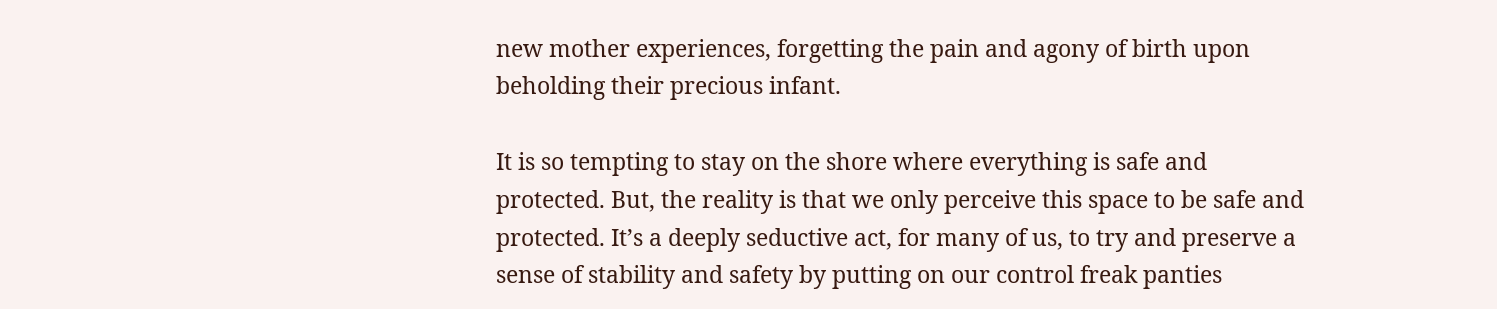new mother experiences, forgetting the pain and agony of birth upon beholding their precious infant.

It is so tempting to stay on the shore where everything is safe and protected. But, the reality is that we only perceive this space to be safe and protected. It’s a deeply seductive act, for many of us, to try and preserve a sense of stability and safety by putting on our control freak panties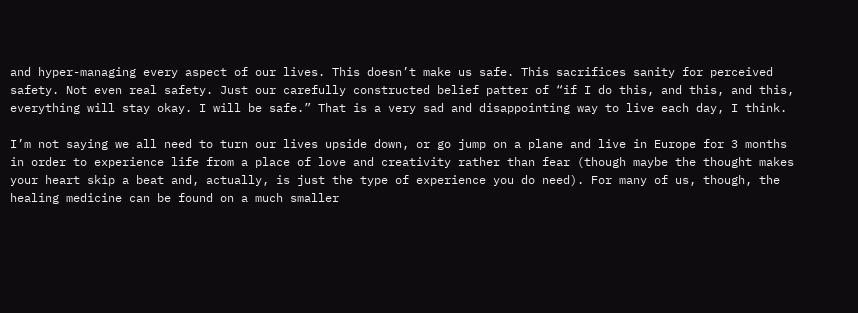and hyper-managing every aspect of our lives. This doesn’t make us safe. This sacrifices sanity for perceived safety. Not even real safety. Just our carefully constructed belief patter of “if I do this, and this, and this, everything will stay okay. I will be safe.” That is a very sad and disappointing way to live each day, I think.

I’m not saying we all need to turn our lives upside down, or go jump on a plane and live in Europe for 3 months in order to experience life from a place of love and creativity rather than fear (though maybe the thought makes your heart skip a beat and, actually, is just the type of experience you do need). For many of us, though, the healing medicine can be found on a much smaller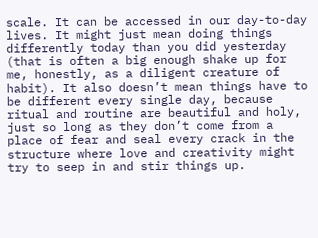scale. It can be accessed in our day-to-day lives. It might just mean doing things differently today than you did yesterday (that is often a big enough shake up for me, honestly, as a diligent creature of habit). It also doesn’t mean things have to be different every single day, because ritual and routine are beautiful and holy, just so long as they don’t come from a place of fear and seal every crack in the structure where love and creativity might try to seep in and stir things up.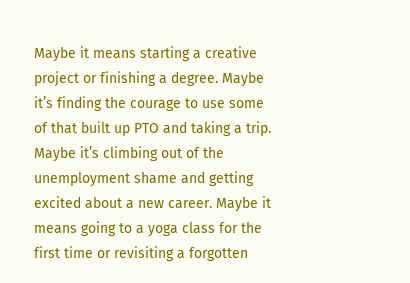Maybe it means starting a creative project or finishing a degree. Maybe it’s finding the courage to use some of that built up PTO and taking a trip. Maybe it’s climbing out of the unemployment shame and getting excited about a new career. Maybe it means going to a yoga class for the first time or revisiting a forgotten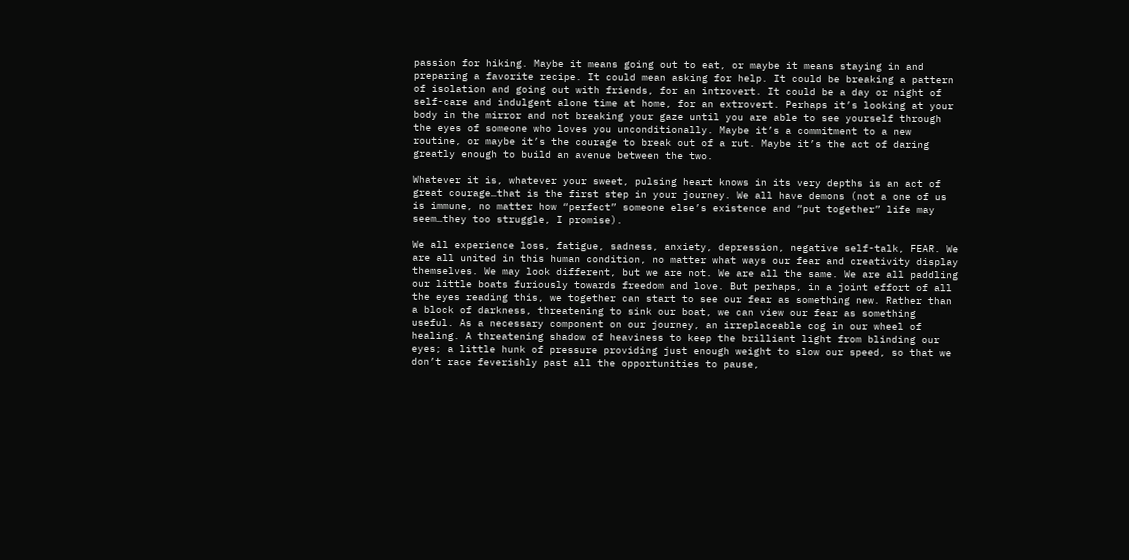passion for hiking. Maybe it means going out to eat, or maybe it means staying in and preparing a favorite recipe. It could mean asking for help. It could be breaking a pattern of isolation and going out with friends, for an introvert. It could be a day or night of self-care and indulgent alone time at home, for an extrovert. Perhaps it’s looking at your body in the mirror and not breaking your gaze until you are able to see yourself through the eyes of someone who loves you unconditionally. Maybe it’s a commitment to a new routine, or maybe it’s the courage to break out of a rut. Maybe it’s the act of daring greatly enough to build an avenue between the two.

Whatever it is, whatever your sweet, pulsing heart knows in its very depths is an act of great courage…that is the first step in your journey. We all have demons (not a one of us is immune, no matter how “perfect” someone else’s existence and “put together” life may seem…they too struggle, I promise).

We all experience loss, fatigue, sadness, anxiety, depression, negative self-talk, FEAR. We are all united in this human condition, no matter what ways our fear and creativity display themselves. We may look different, but we are not. We are all the same. We are all paddling our little boats furiously towards freedom and love. But perhaps, in a joint effort of all the eyes reading this, we together can start to see our fear as something new. Rather than a block of darkness, threatening to sink our boat, we can view our fear as something useful. As a necessary component on our journey, an irreplaceable cog in our wheel of healing. A threatening shadow of heaviness to keep the brilliant light from blinding our eyes; a little hunk of pressure providing just enough weight to slow our speed, so that we don’t race feverishly past all the opportunities to pause,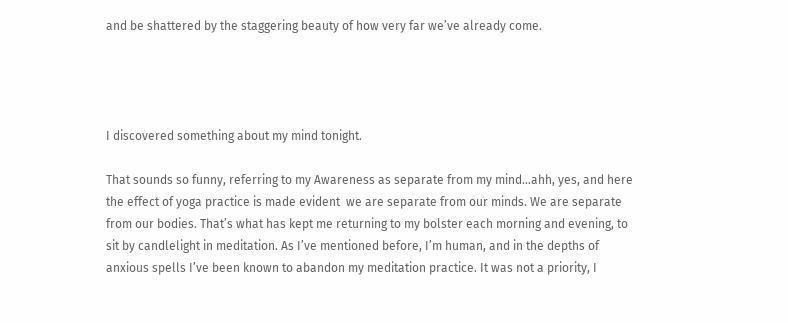and be shattered by the staggering beauty of how very far we’ve already come.




I discovered something about my mind tonight.

That sounds so funny, referring to my Awareness as separate from my mind…ahh, yes, and here the effect of yoga practice is made evident  we are separate from our minds. We are separate from our bodies. That’s what has kept me returning to my bolster each morning and evening, to sit by candlelight in meditation. As I’ve mentioned before, I’m human, and in the depths of anxious spells I’ve been known to abandon my meditation practice. It was not a priority, I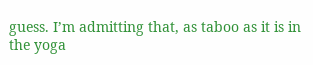guess. I’m admitting that, as taboo as it is in the yoga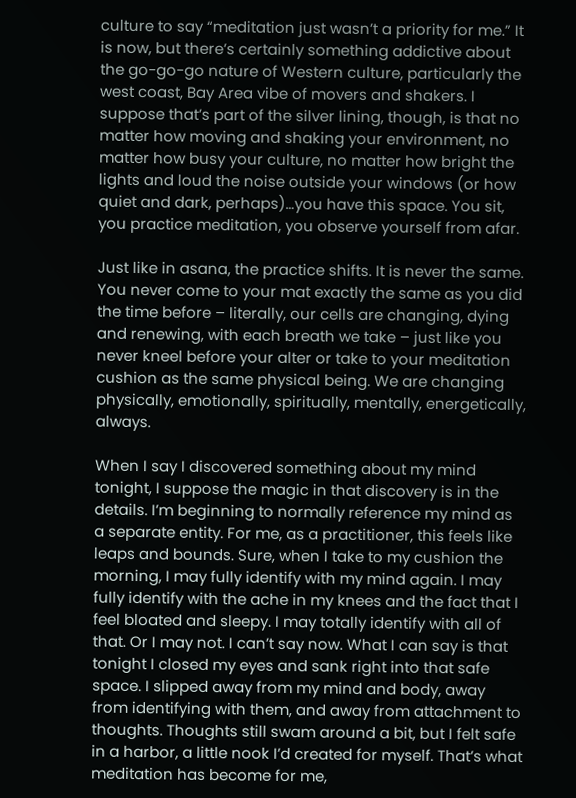culture to say “meditation just wasn’t a priority for me.” It is now, but there’s certainly something addictive about the go-go-go nature of Western culture, particularly the west coast, Bay Area vibe of movers and shakers. I suppose that’s part of the silver lining, though, is that no matter how moving and shaking your environment, no matter how busy your culture, no matter how bright the lights and loud the noise outside your windows (or how quiet and dark, perhaps)…you have this space. You sit, you practice meditation, you observe yourself from afar.

Just like in asana, the practice shifts. It is never the same. You never come to your mat exactly the same as you did the time before – literally, our cells are changing, dying and renewing, with each breath we take – just like you never kneel before your alter or take to your meditation cushion as the same physical being. We are changing physically, emotionally, spiritually, mentally, energetically, always.

When I say I discovered something about my mind tonight, I suppose the magic in that discovery is in the details. I’m beginning to normally reference my mind as a separate entity. For me, as a practitioner, this feels like leaps and bounds. Sure, when I take to my cushion the morning, I may fully identify with my mind again. I may fully identify with the ache in my knees and the fact that I feel bloated and sleepy. I may totally identify with all of that. Or I may not. I can’t say now. What I can say is that tonight I closed my eyes and sank right into that safe space. I slipped away from my mind and body, away from identifying with them, and away from attachment to thoughts. Thoughts still swam around a bit, but I felt safe in a harbor, a little nook I’d created for myself. That’s what meditation has become for me,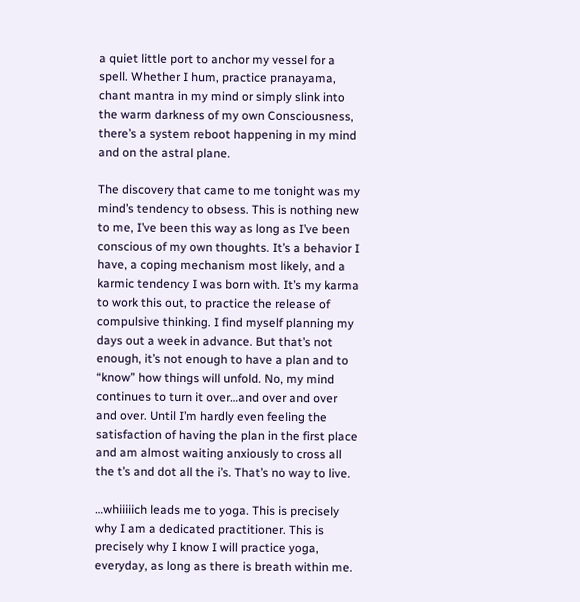a quiet little port to anchor my vessel for a spell. Whether I hum, practice pranayama, chant mantra in my mind or simply slink into the warm darkness of my own Consciousness, there’s a system reboot happening in my mind and on the astral plane.

The discovery that came to me tonight was my mind’s tendency to obsess. This is nothing new to me, I’ve been this way as long as I’ve been conscious of my own thoughts. It’s a behavior I have, a coping mechanism most likely, and a karmic tendency I was born with. It’s my karma to work this out, to practice the release of compulsive thinking. I find myself planning my days out a week in advance. But that’s not enough, it’s not enough to have a plan and to “know” how things will unfold. No, my mind continues to turn it over…and over and over and over. Until I’m hardly even feeling the satisfaction of having the plan in the first place and am almost waiting anxiously to cross all the t’s and dot all the i’s. That’s no way to live.

…whiiiiich leads me to yoga. This is precisely why I am a dedicated practitioner. This is precisely why I know I will practice yoga, everyday, as long as there is breath within me.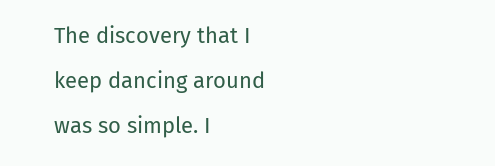The discovery that I keep dancing around was so simple. I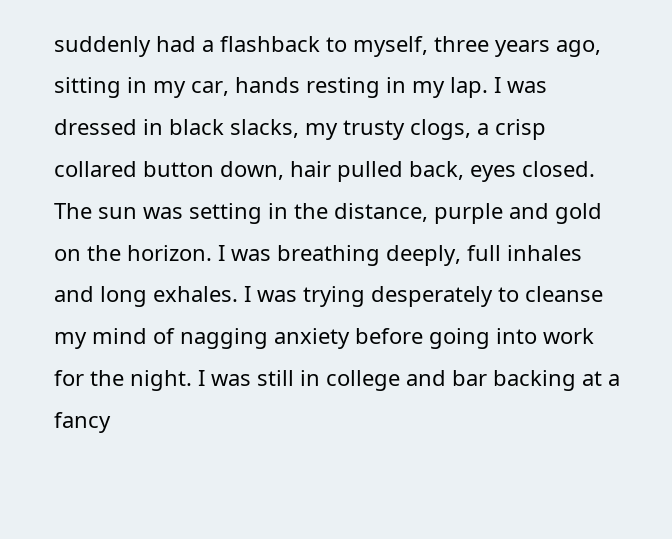suddenly had a flashback to myself, three years ago, sitting in my car, hands resting in my lap. I was dressed in black slacks, my trusty clogs, a crisp collared button down, hair pulled back, eyes closed. The sun was setting in the distance, purple and gold on the horizon. I was breathing deeply, full inhales and long exhales. I was trying desperately to cleanse my mind of nagging anxiety before going into work for the night. I was still in college and bar backing at a fancy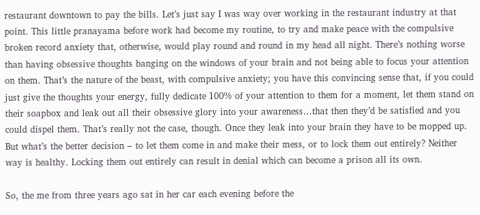restaurant downtown to pay the bills. Let’s just say I was way over working in the restaurant industry at that point. This little pranayama before work had become my routine, to try and make peace with the compulsive broken record anxiety that, otherwise, would play round and round in my head all night. There’s nothing worse than having obsessive thoughts banging on the windows of your brain and not being able to focus your attention on them. That’s the nature of the beast, with compulsive anxiety; you have this convincing sense that, if you could just give the thoughts your energy, fully dedicate 100% of your attention to them for a moment, let them stand on their soapbox and leak out all their obsessive glory into your awareness…that then they’d be satisfied and you could dispel them. That’s really not the case, though. Once they leak into your brain they have to be mopped up. But what’s the better decision – to let them come in and make their mess, or to lock them out entirely? Neither way is healthy. Locking them out entirely can result in denial which can become a prison all its own.

So, the me from three years ago sat in her car each evening before the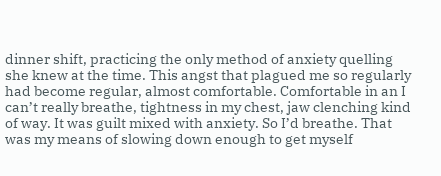dinner shift, practicing the only method of anxiety quelling she knew at the time. This angst that plagued me so regularly had become regular, almost comfortable. Comfortable in an I can’t really breathe, tightness in my chest, jaw clenching kind of way. It was guilt mixed with anxiety. So I’d breathe. That was my means of slowing down enough to get myself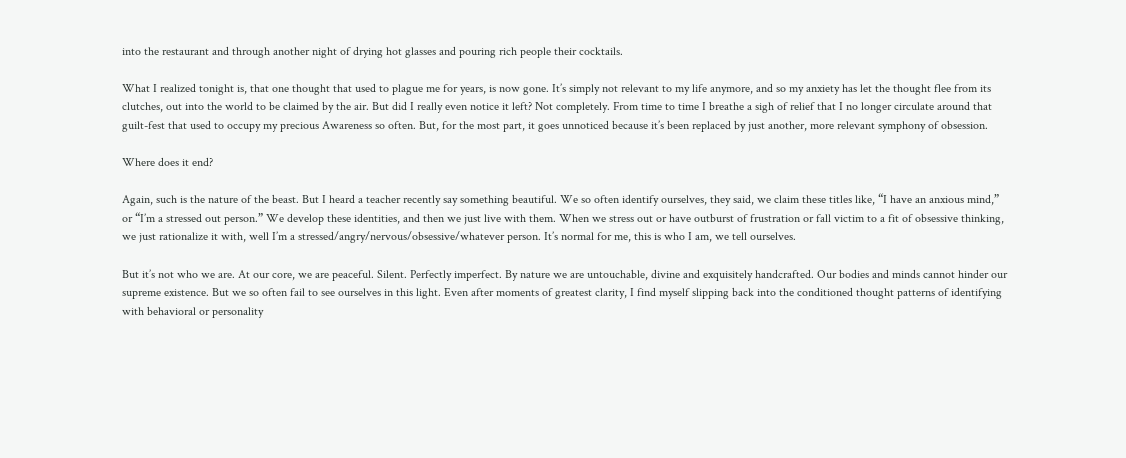into the restaurant and through another night of drying hot glasses and pouring rich people their cocktails.

What I realized tonight is, that one thought that used to plague me for years, is now gone. It’s simply not relevant to my life anymore, and so my anxiety has let the thought flee from its clutches, out into the world to be claimed by the air. But did I really even notice it left? Not completely. From time to time I breathe a sigh of relief that I no longer circulate around that guilt-fest that used to occupy my precious Awareness so often. But, for the most part, it goes unnoticed because it’s been replaced by just another, more relevant symphony of obsession.

Where does it end?

Again, such is the nature of the beast. But I heard a teacher recently say something beautiful. We so often identify ourselves, they said, we claim these titles like, “I have an anxious mind,” or “I’m a stressed out person.” We develop these identities, and then we just live with them. When we stress out or have outburst of frustration or fall victim to a fit of obsessive thinking, we just rationalize it with, well I’m a stressed/angry/nervous/obsessive/whatever person. It’s normal for me, this is who I am, we tell ourselves.

But it’s not who we are. At our core, we are peaceful. Silent. Perfectly imperfect. By nature we are untouchable, divine and exquisitely handcrafted. Our bodies and minds cannot hinder our supreme existence. But we so often fail to see ourselves in this light. Even after moments of greatest clarity, I find myself slipping back into the conditioned thought patterns of identifying with behavioral or personality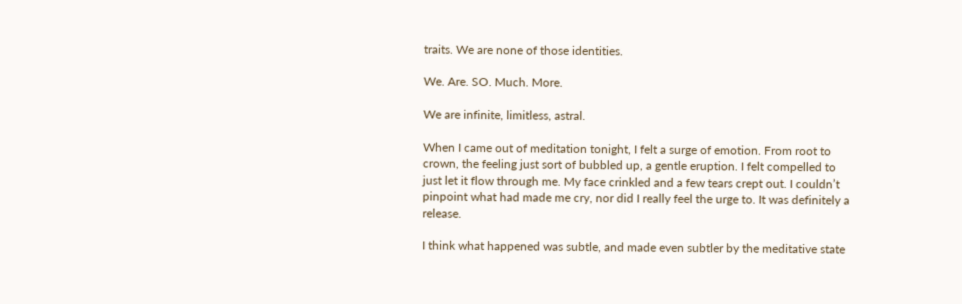traits. We are none of those identities.

We. Are. SO. Much. More.

We are infinite, limitless, astral.

When I came out of meditation tonight, I felt a surge of emotion. From root to crown, the feeling just sort of bubbled up, a gentle eruption. I felt compelled to just let it flow through me. My face crinkled and a few tears crept out. I couldn’t pinpoint what had made me cry, nor did I really feel the urge to. It was definitely a release.

I think what happened was subtle, and made even subtler by the meditative state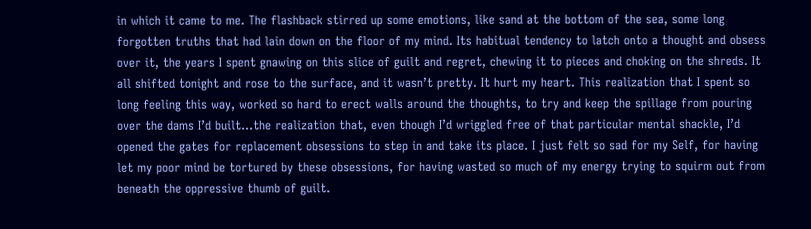in which it came to me. The flashback stirred up some emotions, like sand at the bottom of the sea, some long forgotten truths that had lain down on the floor of my mind. Its habitual tendency to latch onto a thought and obsess over it, the years I spent gnawing on this slice of guilt and regret, chewing it to pieces and choking on the shreds. It all shifted tonight and rose to the surface, and it wasn’t pretty. It hurt my heart. This realization that I spent so long feeling this way, worked so hard to erect walls around the thoughts, to try and keep the spillage from pouring over the dams I’d built…the realization that, even though I’d wriggled free of that particular mental shackle, I’d opened the gates for replacement obsessions to step in and take its place. I just felt so sad for my Self, for having let my poor mind be tortured by these obsessions, for having wasted so much of my energy trying to squirm out from beneath the oppressive thumb of guilt.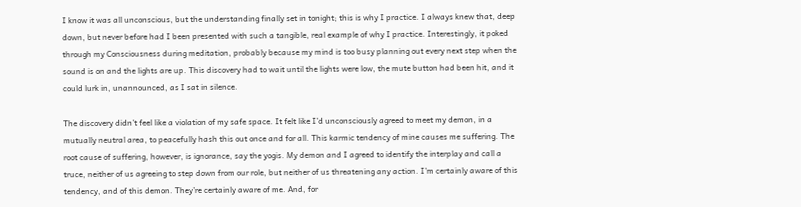I know it was all unconscious, but the understanding finally set in tonight; this is why I practice. I always knew that, deep down, but never before had I been presented with such a tangible, real example of why I practice. Interestingly, it poked through my Consciousness during meditation, probably because my mind is too busy planning out every next step when the sound is on and the lights are up. This discovery had to wait until the lights were low, the mute button had been hit, and it could lurk in, unannounced, as I sat in silence.

The discovery didn’t feel like a violation of my safe space. It felt like I’d unconsciously agreed to meet my demon, in a mutually neutral area, to peacefully hash this out once and for all. This karmic tendency of mine causes me suffering. The root cause of suffering, however, is ignorance, say the yogis. My demon and I agreed to identify the interplay and call a truce, neither of us agreeing to step down from our role, but neither of us threatening any action. I’m certainly aware of this tendency, and of this demon. They’re certainly aware of me. And, for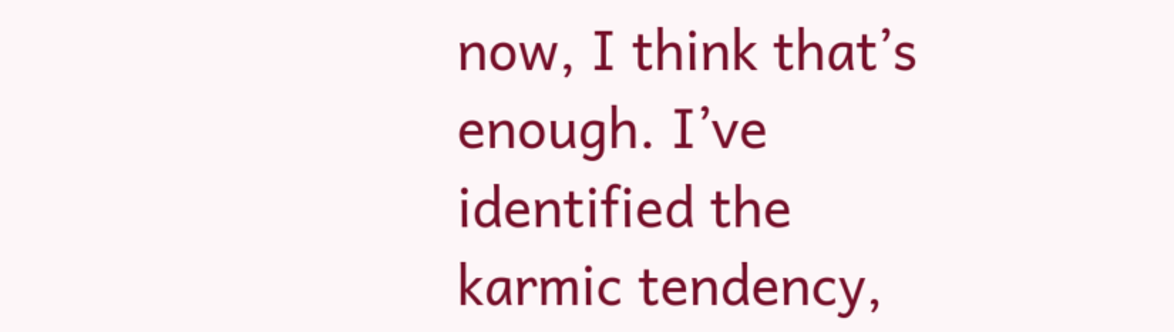now, I think that’s enough. I’ve identified the karmic tendency,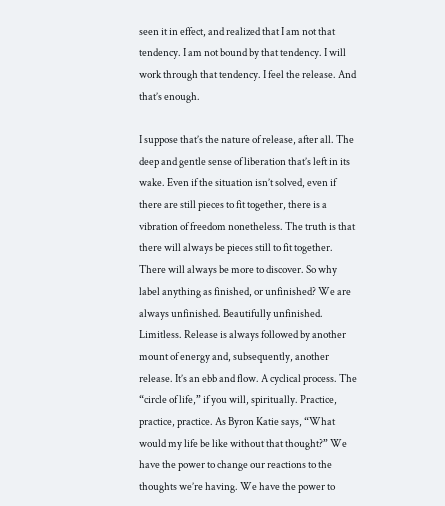seen it in effect, and realized that I am not that tendency. I am not bound by that tendency. I will work through that tendency. I feel the release. And that’s enough.

I suppose that’s the nature of release, after all. The deep and gentle sense of liberation that’s left in its wake. Even if the situation isn’t solved, even if there are still pieces to fit together, there is a vibration of freedom nonetheless. The truth is that there will always be pieces still to fit together. There will always be more to discover. So why label anything as finished, or unfinished? We are always unfinished. Beautifully unfinished. Limitless. Release is always followed by another mount of energy and, subsequently, another release. It’s an ebb and flow. A cyclical process. The “circle of life,” if you will, spiritually. Practice, practice, practice. As Byron Katie says, “What would my life be like without that thought?” We have the power to change our reactions to the thoughts we’re having. We have the power to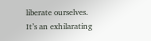liberate ourselves. It’s an exhilarating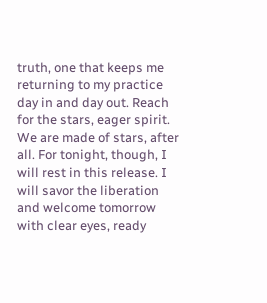truth, one that keeps me returning to my practice day in and day out. Reach for the stars, eager spirit. We are made of stars, after all. For tonight, though, I will rest in this release. I will savor the liberation and welcome tomorrow with clear eyes, ready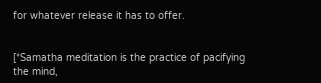for whatever release it has to offer.


[*Samatha meditation is the practice of pacifying the mind,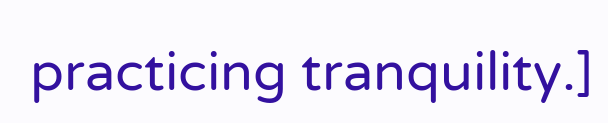practicing tranquility.]